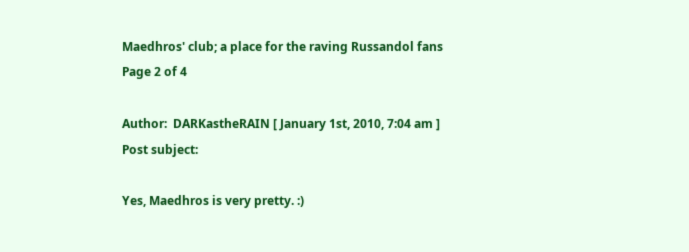Maedhros' club; a place for the raving Russandol fans
Page 2 of 4

Author:  DARKastheRAIN [ January 1st, 2010, 7:04 am ]
Post subject:

Yes, Maedhros is very pretty. :)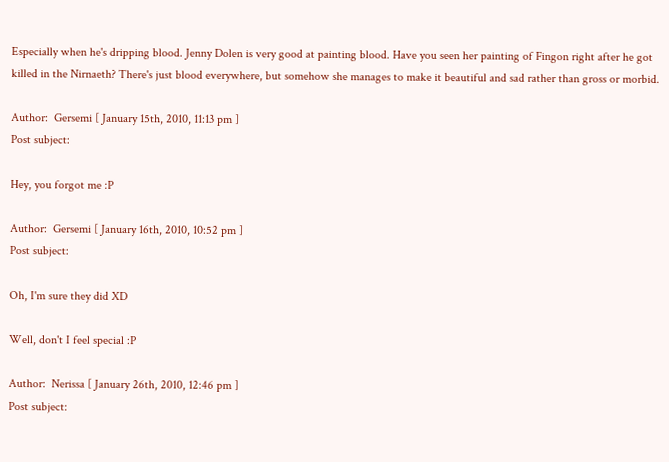Especially when he's dripping blood. Jenny Dolen is very good at painting blood. Have you seen her painting of Fingon right after he got killed in the Nirnaeth? There's just blood everywhere, but somehow she manages to make it beautiful and sad rather than gross or morbid.

Author:  Gersemi [ January 15th, 2010, 11:13 pm ]
Post subject:

Hey, you forgot me :P

Author:  Gersemi [ January 16th, 2010, 10:52 pm ]
Post subject:

Oh, I'm sure they did XD

Well, don't I feel special :P

Author:  Nerissa [ January 26th, 2010, 12:46 pm ]
Post subject: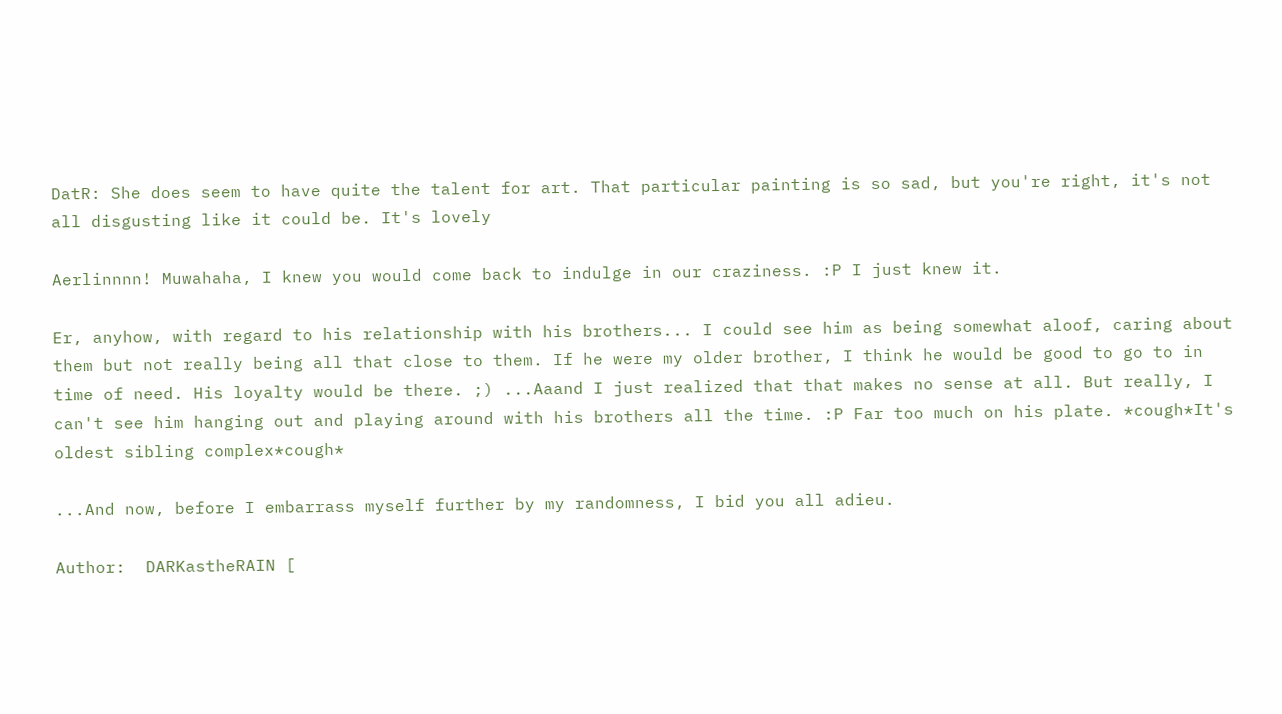DatR: She does seem to have quite the talent for art. That particular painting is so sad, but you're right, it's not all disgusting like it could be. It's lovely

Aerlinnnn! Muwahaha, I knew you would come back to indulge in our craziness. :P I just knew it.

Er, anyhow, with regard to his relationship with his brothers... I could see him as being somewhat aloof, caring about them but not really being all that close to them. If he were my older brother, I think he would be good to go to in time of need. His loyalty would be there. ;) ...Aaand I just realized that that makes no sense at all. But really, I can't see him hanging out and playing around with his brothers all the time. :P Far too much on his plate. *cough*It's oldest sibling complex*cough*

...And now, before I embarrass myself further by my randomness, I bid you all adieu.

Author:  DARKastheRAIN [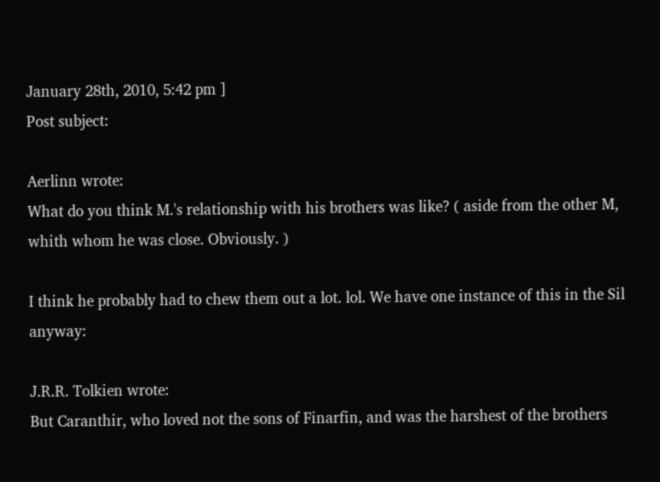January 28th, 2010, 5:42 pm ]
Post subject:

Aerlinn wrote:
What do you think M.'s relationship with his brothers was like? ( aside from the other M, whith whom he was close. Obviously. )

I think he probably had to chew them out a lot. lol. We have one instance of this in the Sil anyway:

J.R.R. Tolkien wrote:
But Caranthir, who loved not the sons of Finarfin, and was the harshest of the brothers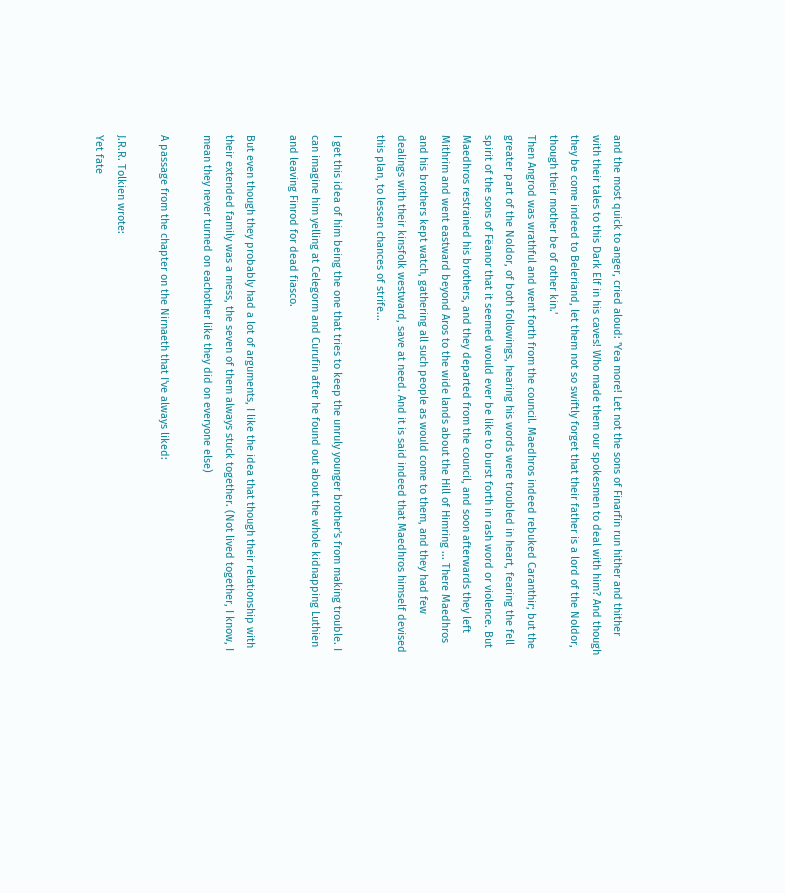and the most quick to anger, cried aloud: 'Yea more! Let not the sons of Finarfin run hither and thither with their tales to this Dark Elf in his caves! Who made them our spokesmen to deal with him? And though they be come indeed to Beleriand, let them not so swiftly forget that their father is a lord of the Noldor, though their mother be of other kin.'
Then Angrod was wrathful and went forth from the council. Maedhros indeed rebuked Caranthir; but the greater part of the Noldor, of both followings, hearing his words were troubled in heart, fearing the fell spirit of the sons of Fëanor that it seemed would ever be like to burst forth in rash word or violence. But Maedhros restrained his brothers, and they departed from the council, and soon afterwards they left Mithrim and went eastward beyond Aros to the wide lands about the Hill of Himring ... There Maedhros and his brothers kept watch, gathering all such people as would come to them, and they had few dealings with their kinsfolk westward, save at need. And it is said indeed that Maedhros himself devised this plan, to lessen chances of strife...

I get this idea of him being the one that tries to keep the unruly younger brother's from making trouble. I can imagine him yelling at Celegorm and Curufin after he found out about the whole kidnapping Luthien and leaving Finrod for dead fiasco.

But even though they probably had a lot of arguments, I like the idea that though their relationship with their extended family was a mess, the seven of them always stuck together. (Not lived together, I know, I mean they never turned on eachother like they did on everyone else)

A passage from the chapter on the Nirnaeth that I've always liked:

J.R.R. Tolkien wrote:
Yet fate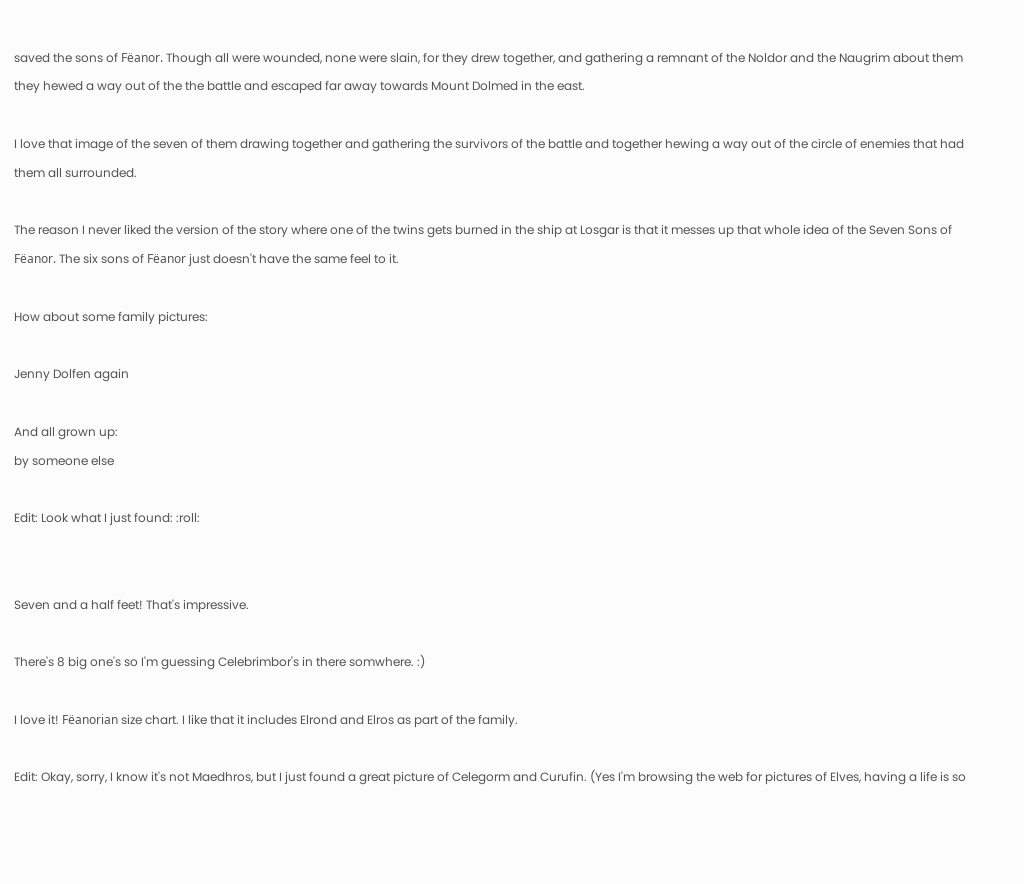saved the sons of Fëanor. Though all were wounded, none were slain, for they drew together, and gathering a remnant of the Noldor and the Naugrim about them they hewed a way out of the the battle and escaped far away towards Mount Dolmed in the east.

I love that image of the seven of them drawing together and gathering the survivors of the battle and together hewing a way out of the circle of enemies that had them all surrounded.

The reason I never liked the version of the story where one of the twins gets burned in the ship at Losgar is that it messes up that whole idea of the Seven Sons of Fëanor. The six sons of Fëanor just doesn't have the same feel to it.

How about some family pictures:

Jenny Dolfen again

And all grown up:
by someone else

Edit: Look what I just found: :roll:


Seven and a half feet! That's impressive.

There's 8 big one's so I'm guessing Celebrimbor's in there somwhere. :)

I love it! Fëanorian size chart. I like that it includes Elrond and Elros as part of the family.

Edit: Okay, sorry, I know it's not Maedhros, but I just found a great picture of Celegorm and Curufin. (Yes I'm browsing the web for pictures of Elves, having a life is so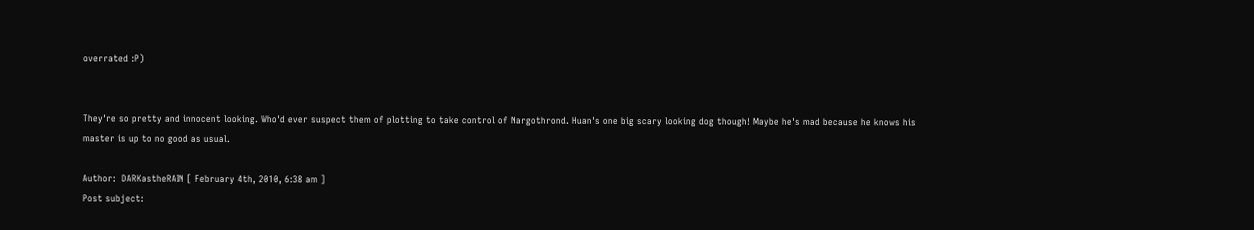overrated :P)


They're so pretty and innocent looking. Who'd ever suspect them of plotting to take control of Nargothrond. Huan's one big scary looking dog though! Maybe he's mad because he knows his master is up to no good as usual.

Author:  DARKastheRAIN [ February 4th, 2010, 6:38 am ]
Post subject: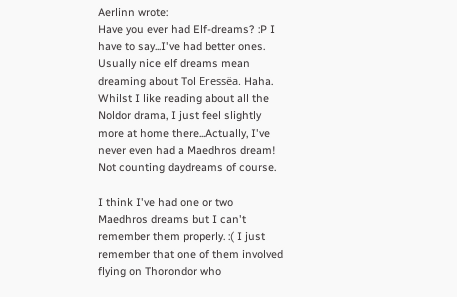Aerlinn wrote:
Have you ever had Elf-dreams? :P I have to say...I've had better ones. Usually nice elf dreams mean dreaming about Tol Eressëa. Haha. Whilst I like reading about all the Noldor drama, I just feel slightly more at home there...Actually, I've never even had a Maedhros dream! Not counting daydreams of course.

I think I've had one or two Maedhros dreams but I can't remember them properly. :( I just remember that one of them involved flying on Thorondor who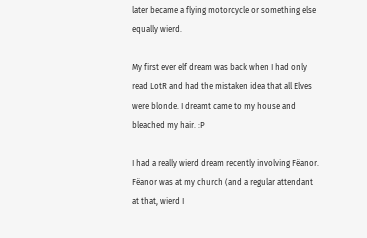later became a flying motorcycle or something else equally wierd.

My first ever elf dream was back when I had only read LotR and had the mistaken idea that all Elves were blonde. I dreamt came to my house and bleached my hair. :P

I had a really wierd dream recently involving Fëanor. Fëanor was at my church (and a regular attendant at that, wierd I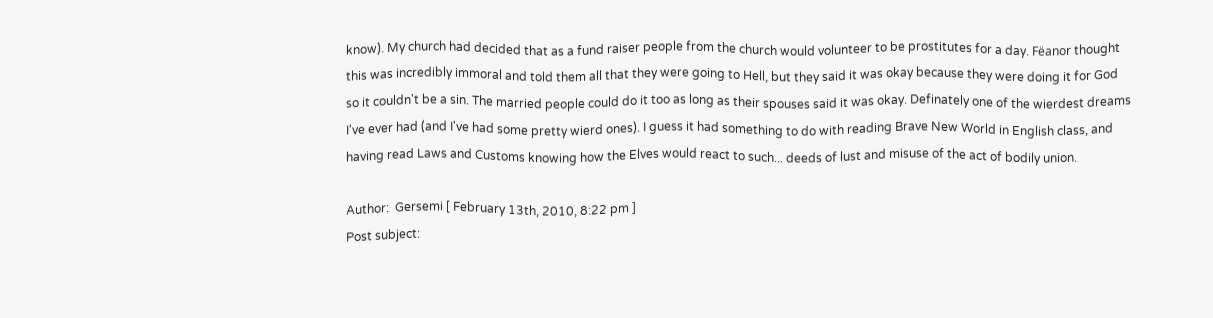know). My church had decided that as a fund raiser people from the church would volunteer to be prostitutes for a day. Fëanor thought this was incredibly immoral and told them all that they were going to Hell, but they said it was okay because they were doing it for God so it couldn't be a sin. The married people could do it too as long as their spouses said it was okay. Definately one of the wierdest dreams I've ever had (and I've had some pretty wierd ones). I guess it had something to do with reading Brave New World in English class, and having read Laws and Customs knowing how the Elves would react to such... deeds of lust and misuse of the act of bodily union.

Author:  Gersemi [ February 13th, 2010, 8:22 pm ]
Post subject: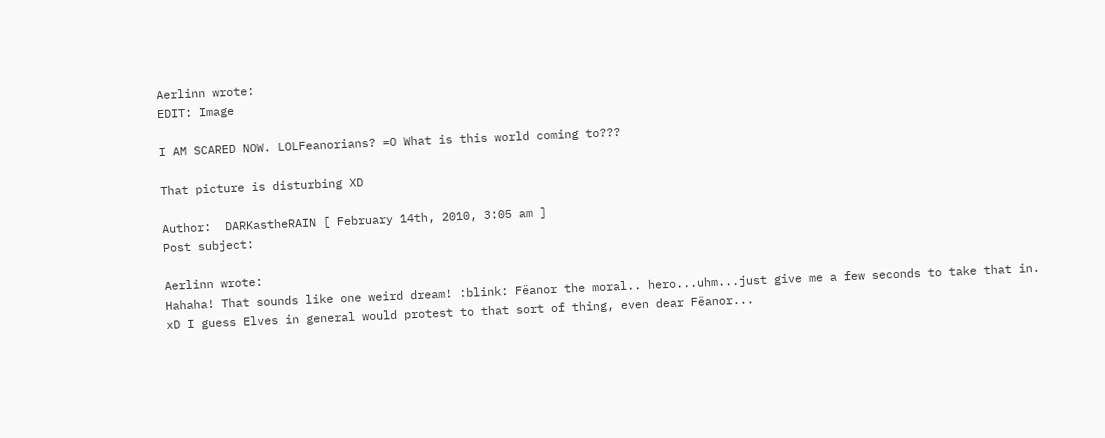Aerlinn wrote:
EDIT: Image

I AM SCARED NOW. LOLFeanorians? =O What is this world coming to???

That picture is disturbing XD

Author:  DARKastheRAIN [ February 14th, 2010, 3:05 am ]
Post subject:

Aerlinn wrote:
Hahaha! That sounds like one weird dream! :blink: Fëanor the moral.. hero...uhm...just give me a few seconds to take that in. xD I guess Elves in general would protest to that sort of thing, even dear Fëanor...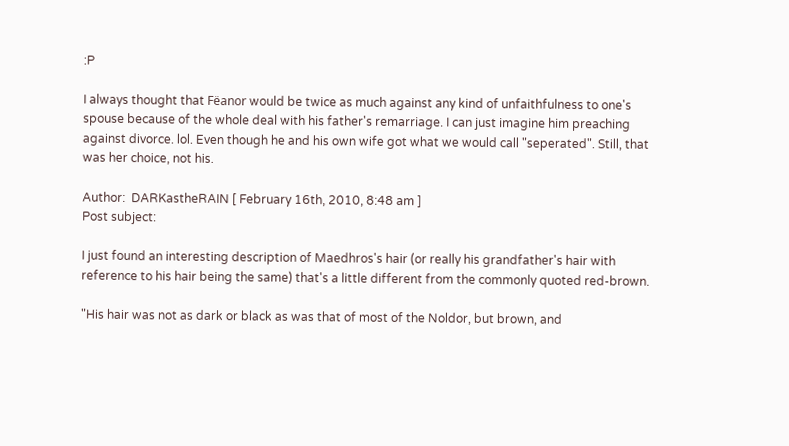:P

I always thought that Fëanor would be twice as much against any kind of unfaithfulness to one's spouse because of the whole deal with his father's remarriage. I can just imagine him preaching against divorce. lol. Even though he and his own wife got what we would call "seperated". Still, that was her choice, not his.

Author:  DARKastheRAIN [ February 16th, 2010, 8:48 am ]
Post subject:

I just found an interesting description of Maedhros's hair (or really his grandfather's hair with reference to his hair being the same) that's a little different from the commonly quoted red-brown.

"His hair was not as dark or black as was that of most of the Noldor, but brown, and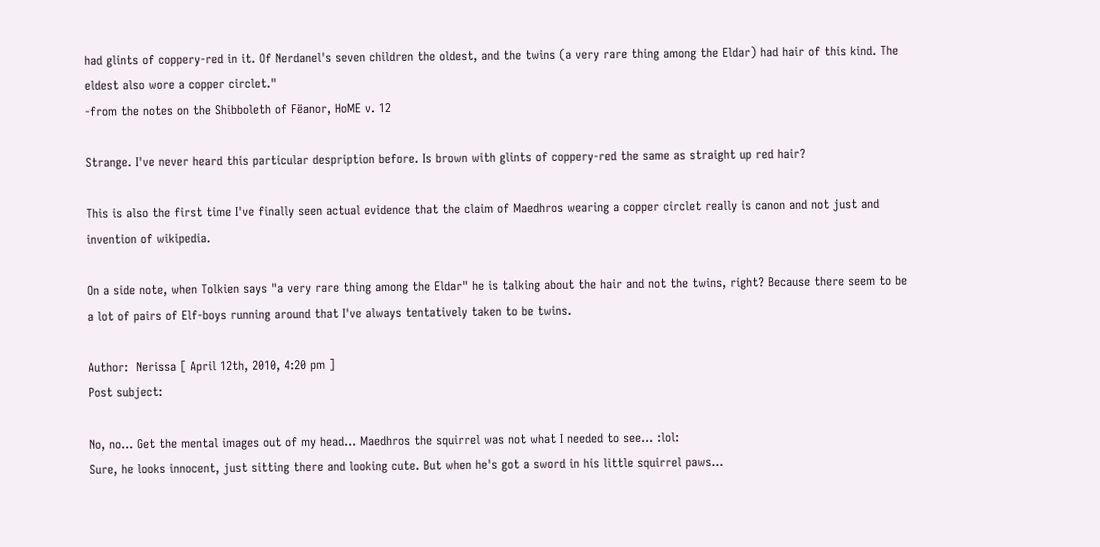had glints of coppery-red in it. Of Nerdanel's seven children the oldest, and the twins (a very rare thing among the Eldar) had hair of this kind. The eldest also wore a copper circlet."
-from the notes on the Shibboleth of Fëanor, HoME v. 12

Strange. I've never heard this particular despription before. Is brown with glints of coppery-red the same as straight up red hair?

This is also the first time I've finally seen actual evidence that the claim of Maedhros wearing a copper circlet really is canon and not just and invention of wikipedia.

On a side note, when Tolkien says "a very rare thing among the Eldar" he is talking about the hair and not the twins, right? Because there seem to be a lot of pairs of Elf-boys running around that I've always tentatively taken to be twins.

Author:  Nerissa [ April 12th, 2010, 4:20 pm ]
Post subject:

No, no... Get the mental images out of my head... Maedhros the squirrel was not what I needed to see... :lol:
Sure, he looks innocent, just sitting there and looking cute. But when he's got a sword in his little squirrel paws...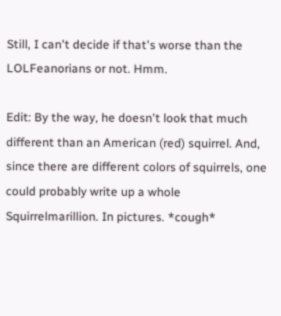Still, I can't decide if that's worse than the LOLFeanorians or not. Hmm.

Edit: By the way, he doesn't look that much different than an American (red) squirrel. And, since there are different colors of squirrels, one could probably write up a whole Squirrelmarillion. In pictures. *cough*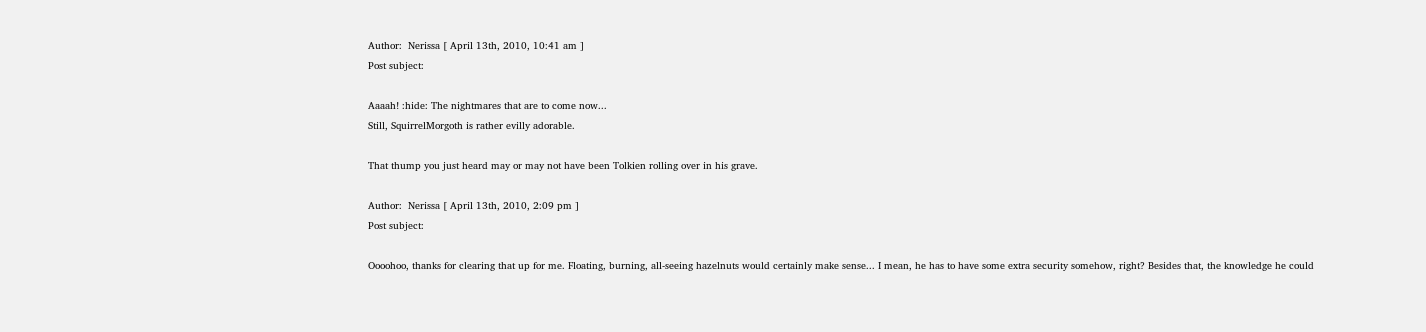Author:  Nerissa [ April 13th, 2010, 10:41 am ]
Post subject:

Aaaah! :hide: The nightmares that are to come now...
Still, SquirrelMorgoth is rather evilly adorable.

That thump you just heard may or may not have been Tolkien rolling over in his grave.

Author:  Nerissa [ April 13th, 2010, 2:09 pm ]
Post subject:

Oooohoo, thanks for clearing that up for me. Floating, burning, all-seeing hazelnuts would certainly make sense... I mean, he has to have some extra security somehow, right? Besides that, the knowledge he could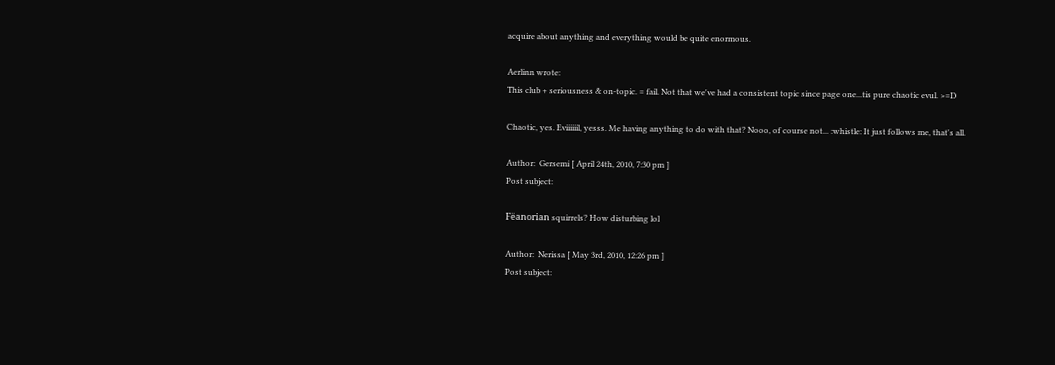acquire about anything and everything would be quite enormous.

Aerlinn wrote:
This club + seriousness & on-topic. = fail. Not that we've had a consistent topic since page one...tis pure chaotic evul. >=D

Chaotic, yes. Eviiiiiil, yesss. Me having anything to do with that? Nooo, of course not... :whistle: It just follows me, that's all.

Author:  Gersemi [ April 24th, 2010, 7:30 pm ]
Post subject:

Fëanorian squirrels? How disturbing lol

Author:  Nerissa [ May 3rd, 2010, 12:26 pm ]
Post subject: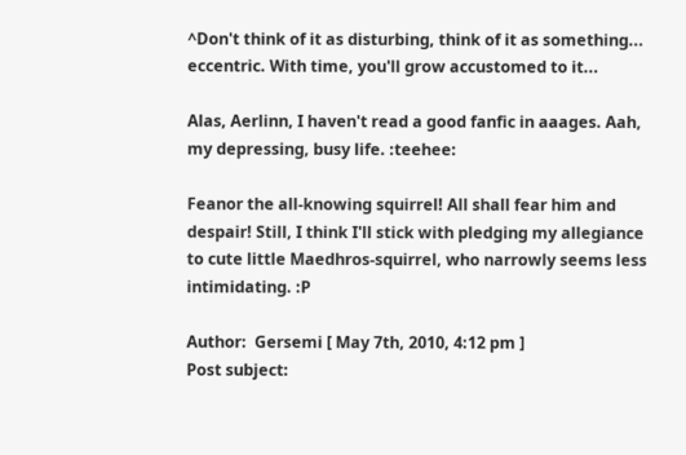^Don't think of it as disturbing, think of it as something... eccentric. With time, you'll grow accustomed to it...

Alas, Aerlinn, I haven't read a good fanfic in aaages. Aah, my depressing, busy life. :teehee:

Feanor the all-knowing squirrel! All shall fear him and despair! Still, I think I'll stick with pledging my allegiance to cute little Maedhros-squirrel, who narrowly seems less intimidating. :P

Author:  Gersemi [ May 7th, 2010, 4:12 pm ]
Post subject: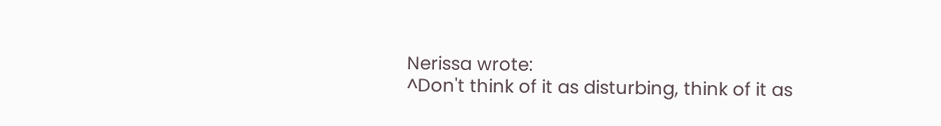Nerissa wrote:
^Don't think of it as disturbing, think of it as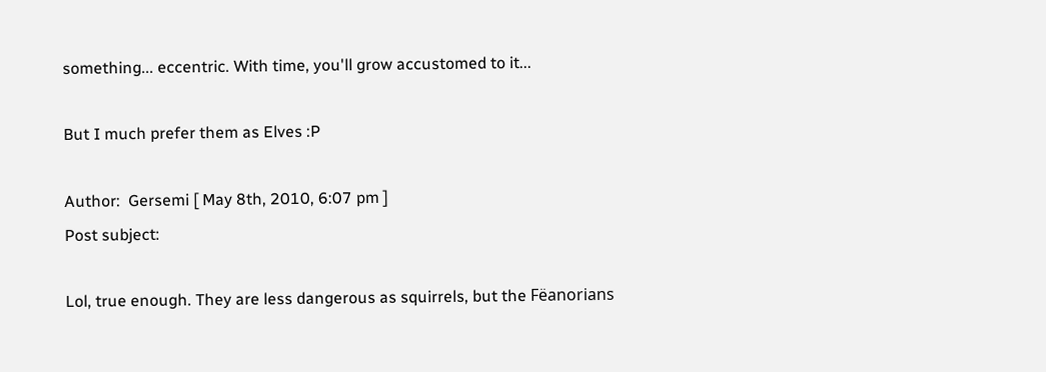something... eccentric. With time, you'll grow accustomed to it...

But I much prefer them as Elves :P

Author:  Gersemi [ May 8th, 2010, 6:07 pm ]
Post subject:

Lol, true enough. They are less dangerous as squirrels, but the Fëanorians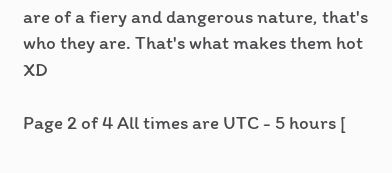are of a fiery and dangerous nature, that's who they are. That's what makes them hot XD

Page 2 of 4 All times are UTC - 5 hours [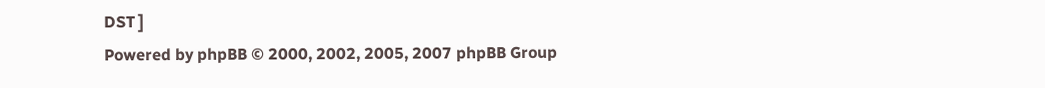DST ]
Powered by phpBB © 2000, 2002, 2005, 2007 phpBB Group